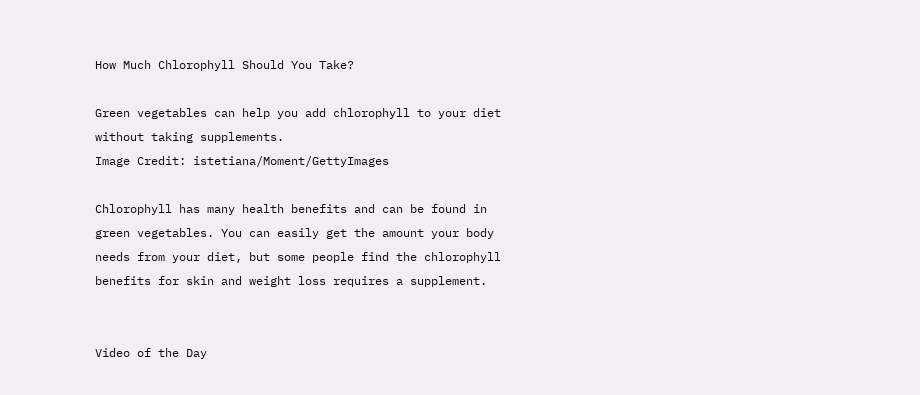How Much Chlorophyll Should You Take?

Green vegetables can help you add chlorophyll to your diet without taking supplements.
Image Credit: istetiana/Moment/GettyImages

Chlorophyll has many health benefits and can be found in green vegetables. You can easily get the amount your body needs from your diet, but some people find the chlorophyll benefits for skin and weight loss requires a supplement.


Video of the Day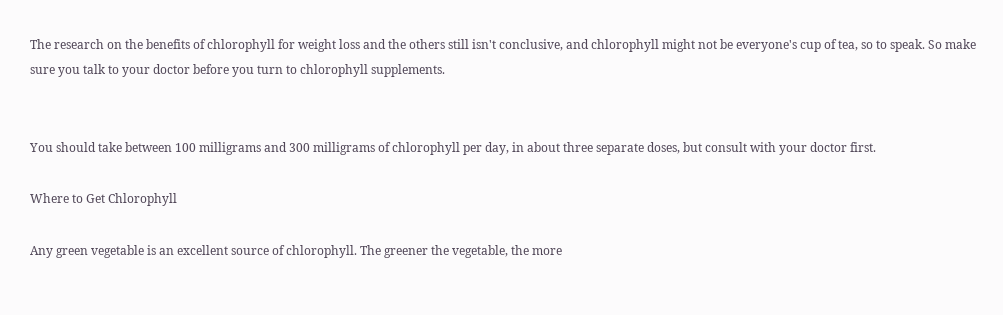The research on the benefits of chlorophyll for weight loss and the others still isn't conclusive, and chlorophyll might not be everyone's cup of tea, so to speak. So make sure you talk to your doctor before you turn to chlorophyll supplements.


You should take between 100 milligrams and 300 milligrams of chlorophyll per day, in about three separate doses, but consult with your doctor first.

Where to Get Chlorophyll

Any green vegetable is an excellent source of chlorophyll. The greener the vegetable, the more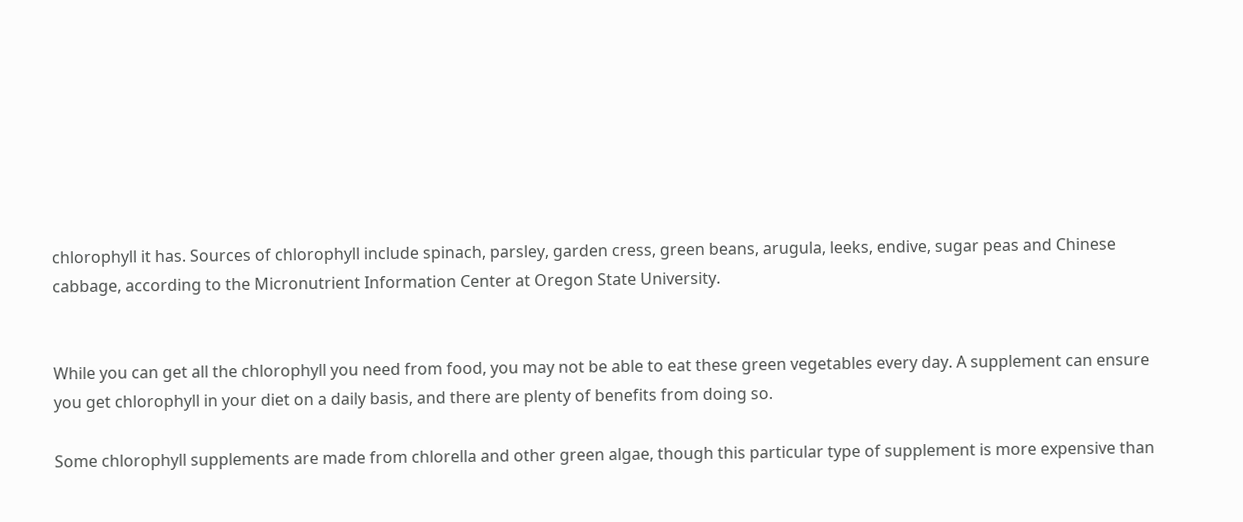chlorophyll it has. Sources of chlorophyll include spinach, parsley, garden cress, green beans, arugula, leeks, endive, sugar peas and Chinese cabbage, according to the Micronutrient Information Center at Oregon State University.


While you can get all the chlorophyll you need from food, you may not be able to eat these green vegetables every day. A supplement can ensure you get chlorophyll in your diet on a daily basis, and there are plenty of benefits from doing so.

Some chlorophyll supplements are made from chlorella and other green algae, though this particular type of supplement is more expensive than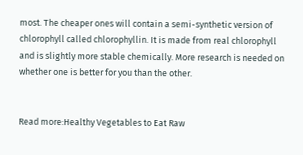most. The cheaper ones will contain a semi-synthetic version of chlorophyll called chlorophyllin. It is made from real chlorophyll and is slightly more stable chemically. More research is needed on whether one is better for you than the other.


Read more:Healthy Vegetables to Eat Raw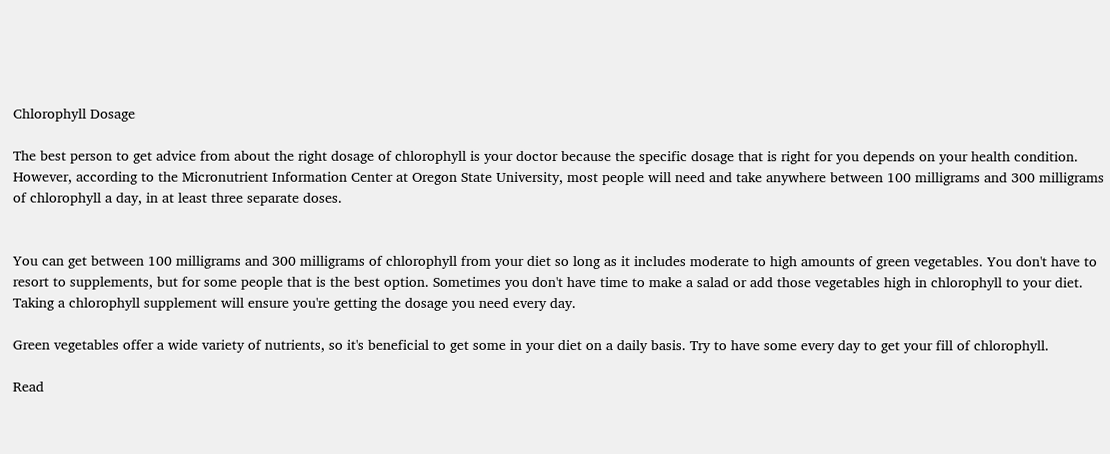Chlorophyll Dosage

The best person to get advice from about the right dosage of chlorophyll is your doctor because the specific dosage that is right for you depends on your health condition. However, according to the Micronutrient Information Center at Oregon State University, most people will need and take anywhere between 100 milligrams and 300 milligrams of chlorophyll a day, in at least three separate doses.


You can get between 100 milligrams and 300 milligrams of chlorophyll from your diet so long as it includes moderate to high amounts of green vegetables. You don't have to resort to supplements, but for some people that is the best option. Sometimes you don't have time to make a salad or add those vegetables high in chlorophyll to your diet. Taking a chlorophyll supplement will ensure you're getting the dosage you need every day.

Green vegetables offer a wide variety of nutrients, so it's beneficial to get some in your diet on a daily basis. Try to have some every day to get your fill of chlorophyll.

Read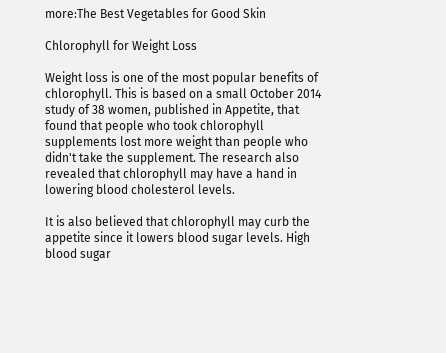more:The Best Vegetables for Good Skin

Chlorophyll for Weight Loss

Weight loss is one of the most popular benefits of chlorophyll. This is based on a small October 2014 study of 38 women, published in Appetite, that found that people who took chlorophyll supplements lost more weight than people who didn't take the supplement. The research also revealed that chlorophyll may have a hand in lowering blood cholesterol levels.

It is also believed that chlorophyll may curb the appetite since it lowers blood sugar levels. High blood sugar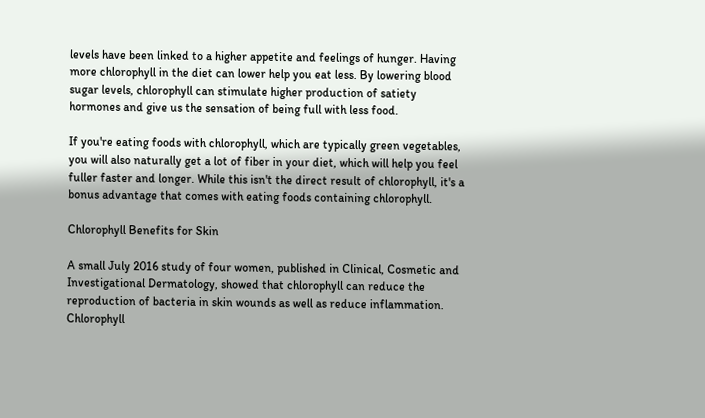levels have been linked to a higher appetite and feelings of hunger. Having more chlorophyll in the diet can lower help you eat less. By lowering blood sugar levels, chlorophyll can stimulate higher production of satiety hormones and give us the sensation of being full with less food.

If you're eating foods with chlorophyll, which are typically green vegetables, you will also naturally get a lot of fiber in your diet, which will help you feel fuller faster and longer. While this isn't the direct result of chlorophyll, it's a bonus advantage that comes with eating foods containing chlorophyll.

Chlorophyll Benefits for Skin

A small July 2016 study of four women, published in Clinical, Cosmetic and Investigational Dermatology, showed that chlorophyll can reduce the reproduction of bacteria in skin wounds as well as reduce inflammation. Chlorophyll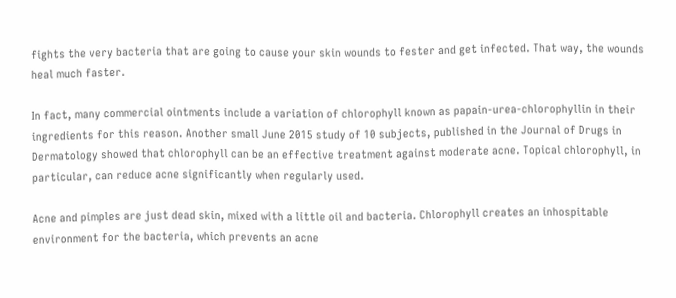fights the very bacteria that are going to cause your skin wounds to fester and get infected. That way, the wounds heal much faster.

In fact, many commercial ointments include a variation of chlorophyll known as papain-urea-chlorophyllin in their ingredients for this reason. Another small June 2015 study of 10 subjects, published in the Journal of Drugs in Dermatology showed that chlorophyll can be an effective treatment against moderate acne. Topical chlorophyll, in particular, can reduce acne significantly when regularly used.

Acne and pimples are just dead skin, mixed with a little oil and bacteria. Chlorophyll creates an inhospitable environment for the bacteria, which prevents an acne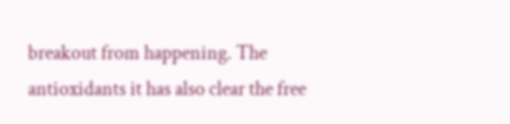breakout from happening. The antioxidants it has also clear the free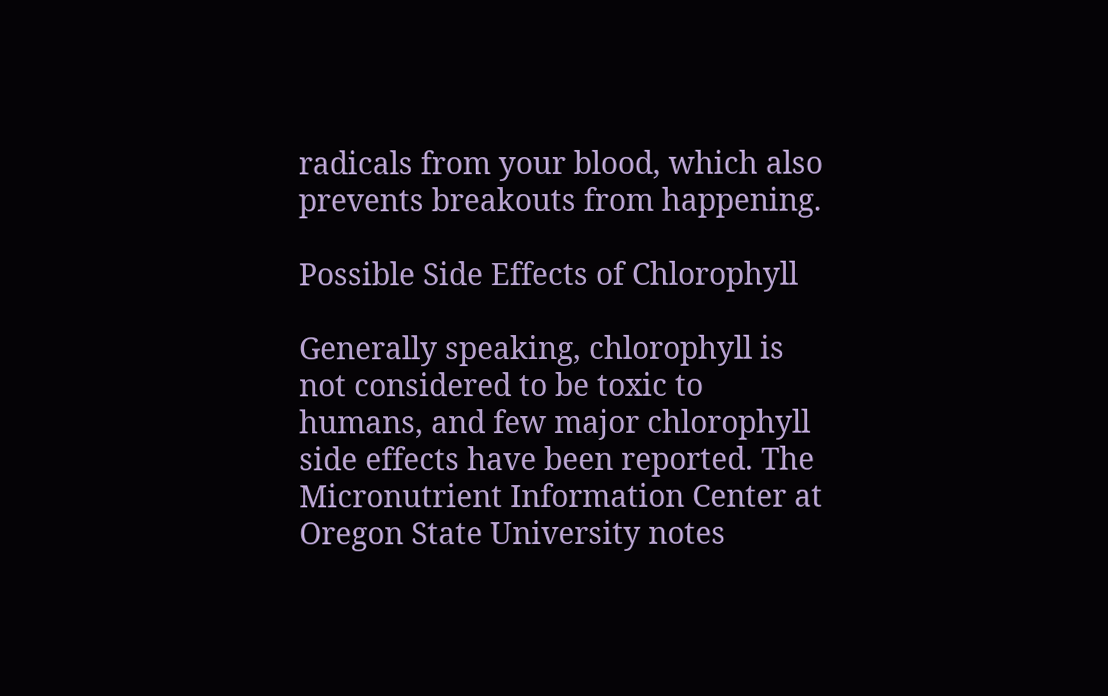radicals from your blood, which also prevents breakouts from happening.

Possible Side Effects of Chlorophyll

Generally speaking, chlorophyll is not considered to be toxic to humans, and few major chlorophyll side effects have been reported. The Micronutrient Information Center at Oregon State University notes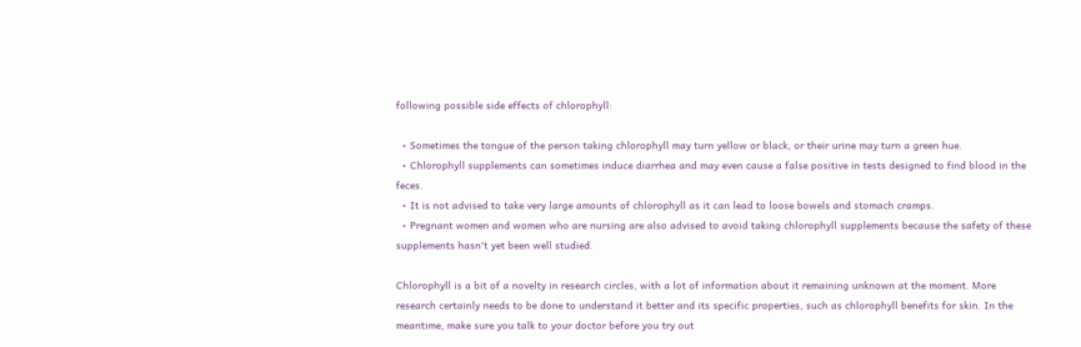following possible side effects of chlorophyll:

  • Sometimes the tongue of the person taking chlorophyll may turn yellow or black, or their urine may turn a green hue.
  • Chlorophyll supplements can sometimes induce diarrhea and may even cause a false positive in tests designed to find blood in the feces.
  • It is not advised to take very large amounts of chlorophyll as it can lead to loose bowels and stomach cramps.
  • Pregnant women and women who are nursing are also advised to avoid taking chlorophyll supplements because the safety of these supplements hasn't yet been well studied.

Chlorophyll is a bit of a novelty in research circles, with a lot of information about it remaining unknown at the moment. More research certainly needs to be done to understand it better and its specific properties, such as chlorophyll benefits for skin. In the meantime, make sure you talk to your doctor before you try out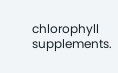chlorophyll supplements.